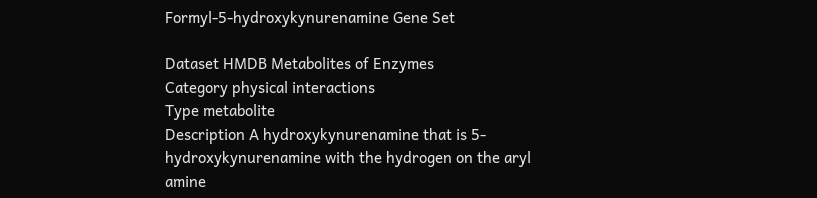Formyl-5-hydroxykynurenamine Gene Set

Dataset HMDB Metabolites of Enzymes
Category physical interactions
Type metabolite
Description A hydroxykynurenamine that is 5-hydroxykynurenamine with the hydrogen on the aryl amine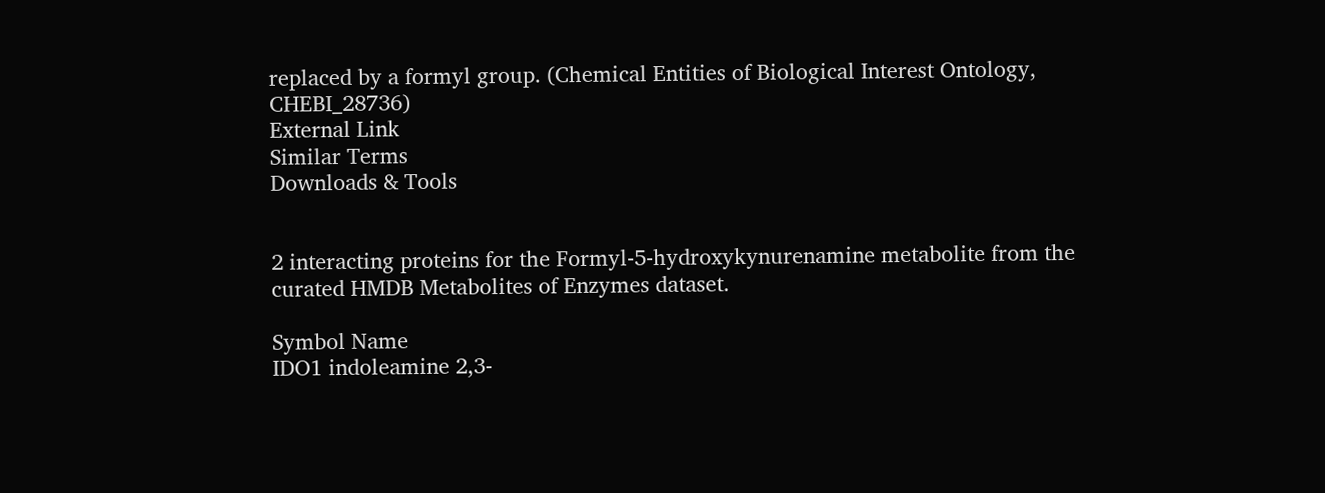replaced by a formyl group. (Chemical Entities of Biological Interest Ontology, CHEBI_28736)
External Link
Similar Terms
Downloads & Tools


2 interacting proteins for the Formyl-5-hydroxykynurenamine metabolite from the curated HMDB Metabolites of Enzymes dataset.

Symbol Name
IDO1 indoleamine 2,3-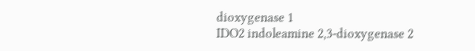dioxygenase 1
IDO2 indoleamine 2,3-dioxygenase 2